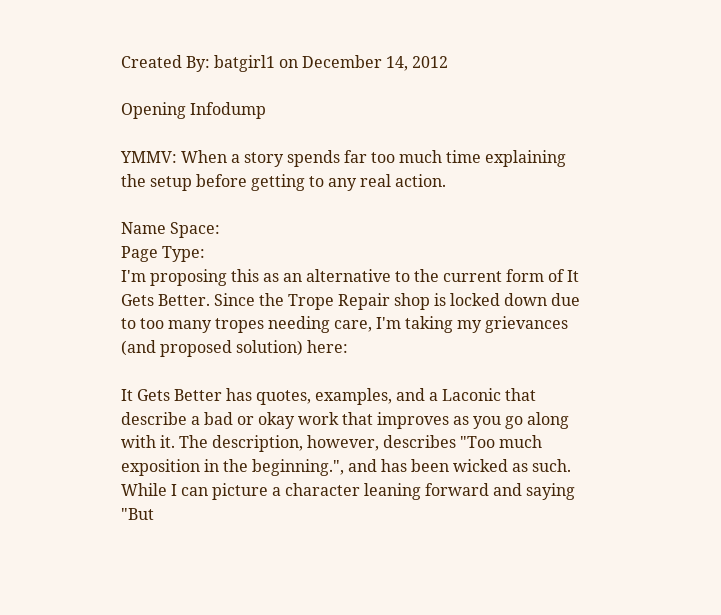Created By: batgirl1 on December 14, 2012

Opening Infodump

YMMV: When a story spends far too much time explaining the setup before getting to any real action.

Name Space:
Page Type:
I'm proposing this as an alternative to the current form of It Gets Better. Since the Trope Repair shop is locked down due to too many tropes needing care, I'm taking my grievances (and proposed solution) here:

It Gets Better has quotes, examples, and a Laconic that describe a bad or okay work that improves as you go along with it. The description, however, describes "Too much exposition in the beginning.", and has been wicked as such. While I can picture a character leaning forward and saying "But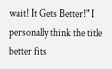wait! It Gets Better!" I personally think the title better fits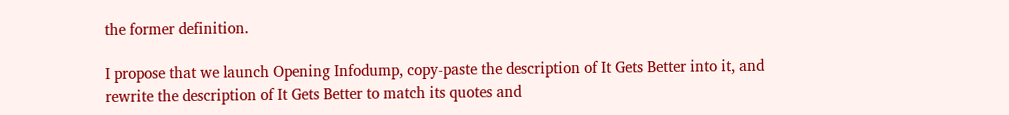the former definition.

I propose that we launch Opening Infodump, copy-paste the description of It Gets Better into it, and rewrite the description of It Gets Better to match its quotes and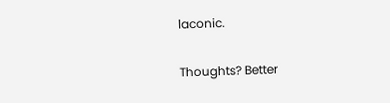laconic.

Thoughts? Better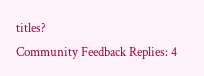titles?
Community Feedback Replies: 4